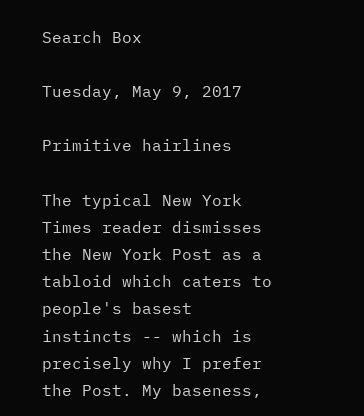Search Box

Tuesday, May 9, 2017

Primitive hairlines

The typical New York Times reader dismisses the New York Post as a tabloid which caters to people's basest instincts -- which is precisely why I prefer the Post. My baseness,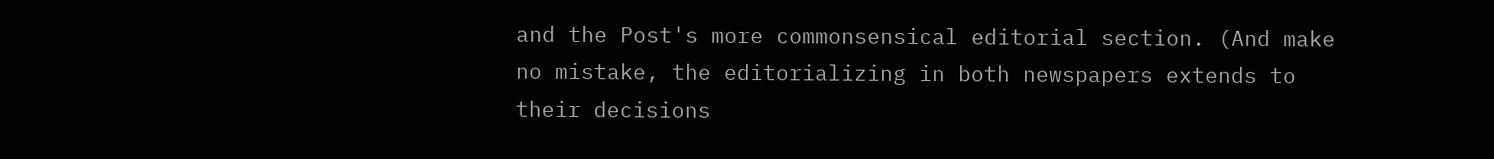and the Post's more commonsensical editorial section. (And make no mistake, the editorializing in both newspapers extends to their decisions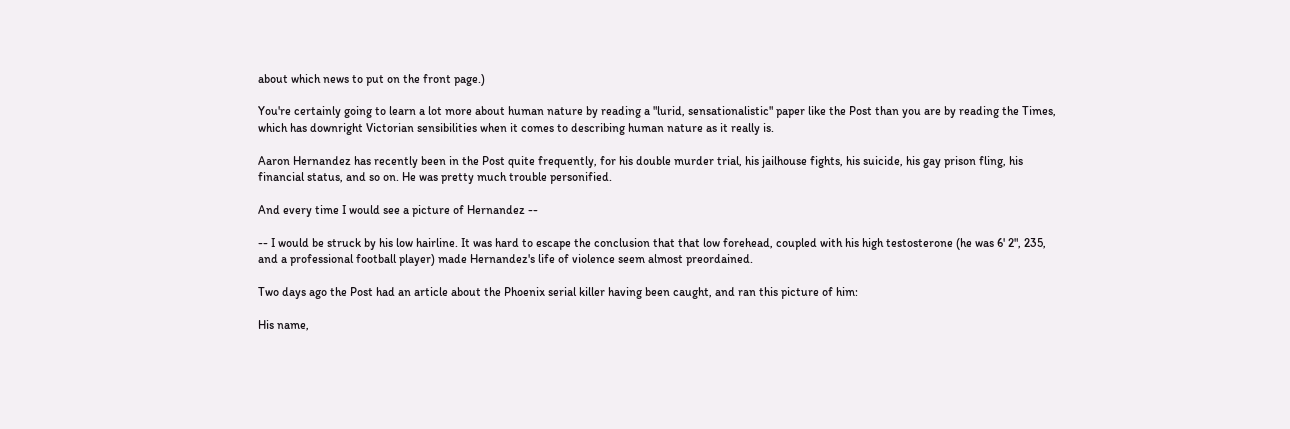about which news to put on the front page.)

You're certainly going to learn a lot more about human nature by reading a "lurid, sensationalistic" paper like the Post than you are by reading the Times, which has downright Victorian sensibilities when it comes to describing human nature as it really is.

Aaron Hernandez has recently been in the Post quite frequently, for his double murder trial, his jailhouse fights, his suicide, his gay prison fling, his financial status, and so on. He was pretty much trouble personified.

And every time I would see a picture of Hernandez --

-- I would be struck by his low hairline. It was hard to escape the conclusion that that low forehead, coupled with his high testosterone (he was 6' 2", 235, and a professional football player) made Hernandez's life of violence seem almost preordained.

Two days ago the Post had an article about the Phoenix serial killer having been caught, and ran this picture of him:

His name,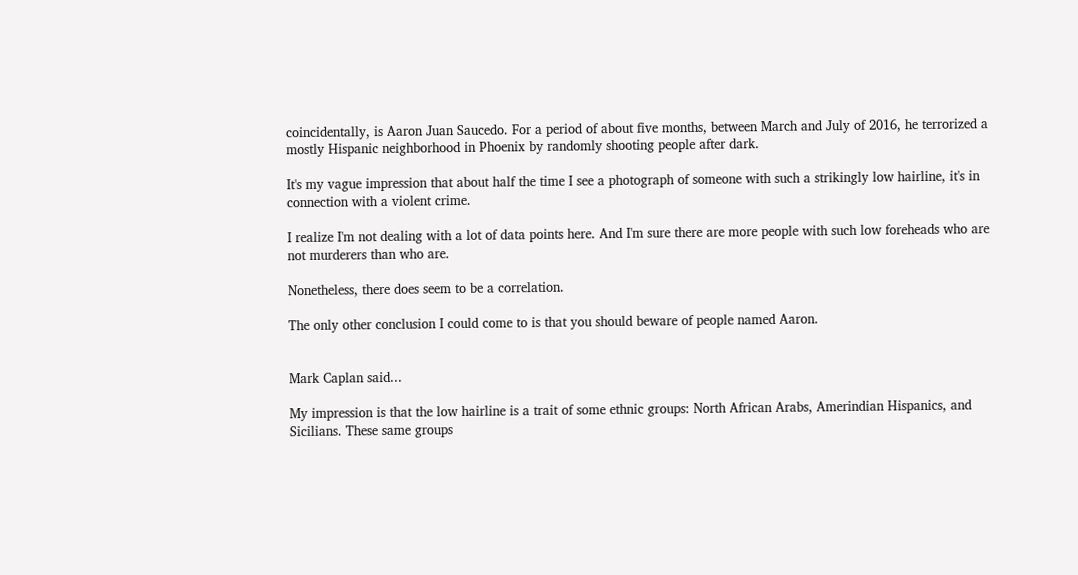coincidentally, is Aaron Juan Saucedo. For a period of about five months, between March and July of 2016, he terrorized a mostly Hispanic neighborhood in Phoenix by randomly shooting people after dark.

It's my vague impression that about half the time I see a photograph of someone with such a strikingly low hairline, it's in connection with a violent crime.

I realize I'm not dealing with a lot of data points here. And I'm sure there are more people with such low foreheads who are not murderers than who are.

Nonetheless, there does seem to be a correlation.

The only other conclusion I could come to is that you should beware of people named Aaron.


Mark Caplan said...

My impression is that the low hairline is a trait of some ethnic groups: North African Arabs, Amerindian Hispanics, and Sicilians. These same groups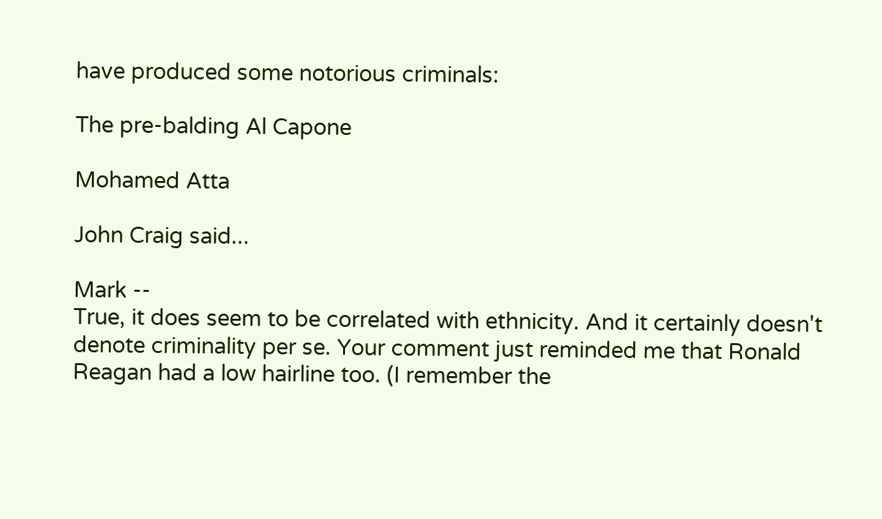have produced some notorious criminals:

The pre-balding Al Capone

Mohamed Atta

John Craig said...

Mark --
True, it does seem to be correlated with ethnicity. And it certainly doesn't denote criminality per se. Your comment just reminded me that Ronald Reagan had a low hairline too. (I remember the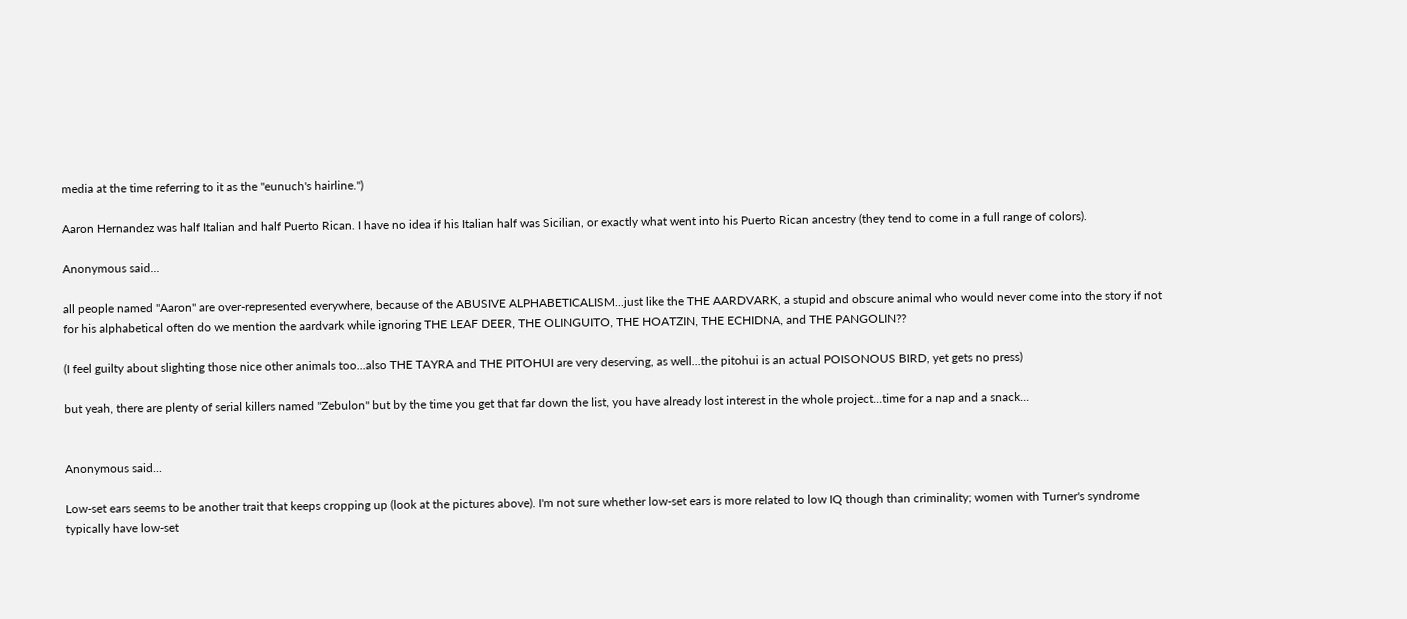media at the time referring to it as the "eunuch's hairline.")

Aaron Hernandez was half Italian and half Puerto Rican. I have no idea if his Italian half was Sicilian, or exactly what went into his Puerto Rican ancestry (they tend to come in a full range of colors).

Anonymous said...

all people named "Aaron" are over-represented everywhere, because of the ABUSIVE ALPHABETICALISM...just like the THE AARDVARK, a stupid and obscure animal who would never come into the story if not for his alphabetical often do we mention the aardvark while ignoring THE LEAF DEER, THE OLINGUITO, THE HOATZIN, THE ECHIDNA, and THE PANGOLIN??

(I feel guilty about slighting those nice other animals too...also THE TAYRA and THE PITOHUI are very deserving, as well...the pitohui is an actual POISONOUS BIRD, yet gets no press)

but yeah, there are plenty of serial killers named "Zebulon" but by the time you get that far down the list, you have already lost interest in the whole project...time for a nap and a snack...


Anonymous said...

Low-set ears seems to be another trait that keeps cropping up (look at the pictures above). I'm not sure whether low-set ears is more related to low IQ though than criminality; women with Turner's syndrome typically have low-set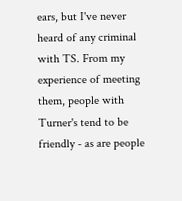ears, but I've never heard of any criminal with TS. From my experience of meeting them, people with Turner's tend to be friendly - as are people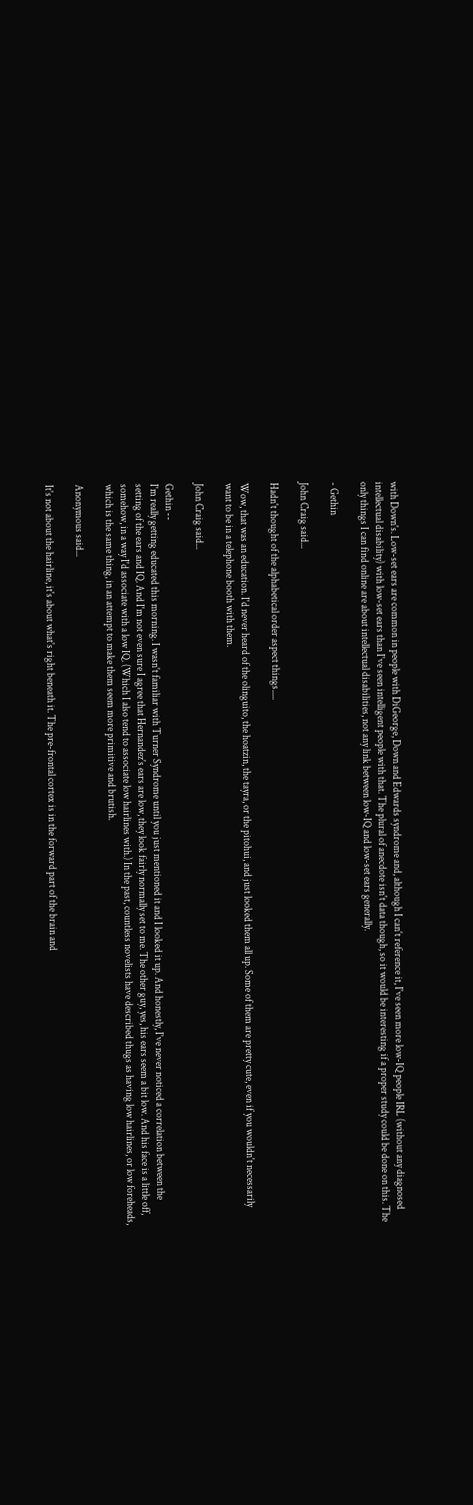with Down's. Low-set ears are common in people with DiGeorge, Down and Edwards syndrome and, although I can't reference it, I've seen more low-IQ people IRL (without any diagnosed intellectual disability) with low-set ears than I've seen intelligent people with that. The plural of anecdote isn't data though, so it would be interesting if a proper study could be done on this. The only things I can find online are about intellectual disabilities, not any link between low-IQ and low-set ears generally.

- Gethin

John Craig said...

Hadn't thought of the alphabetical order aspect things.....

Wow, that was an education. I'd never heard of the olinguito, the hoatzin, the tayra, or the pitohui, and just looked them all up. Some of them are pretty cute, even if you wouldn't necessarily want to be in a telephone booth with them.

John Craig said...

Gethin --
I'm really getting educated this morning. I wasn't familiar with Turner Syndrome until you just mentioned it and I looked it up. And honestly, I've never noticed a correlation between the setting of the ears and IQ. And I'm not even sure I agree that Hernandez's ears are low, they look fairly normally set to me. The other guy, yes, his ears seem a bit low. And his face is a little off, somehow, in a way I'd associate with a low IQ. (Which I also tend to associate low hairlines with.) In the past, countless novelists have described thugs as having low hairlines, or low foreheads, which is the same thing, in an attempt to make them seem more primitive and brutish.

Anonymous said...

It's not about the hairline, it's about what's right beneath it. The pre-frontal cortex is in the forward part of the brain and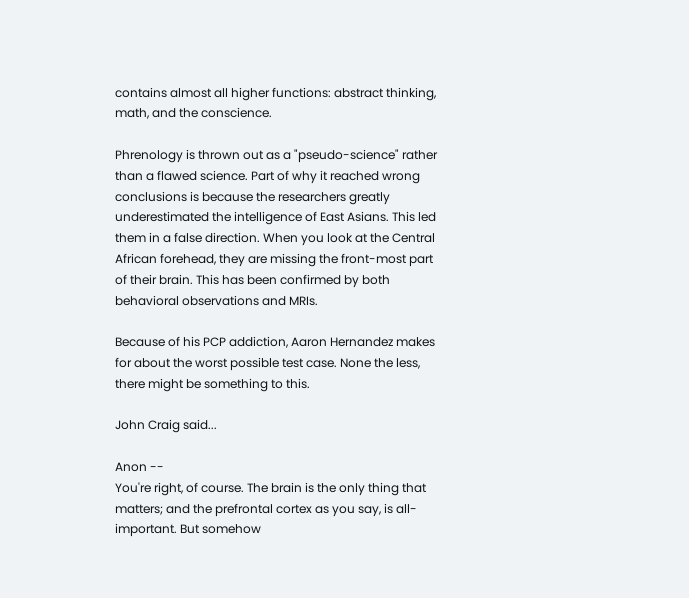contains almost all higher functions: abstract thinking, math, and the conscience.

Phrenology is thrown out as a "pseudo-science" rather than a flawed science. Part of why it reached wrong conclusions is because the researchers greatly underestimated the intelligence of East Asians. This led them in a false direction. When you look at the Central African forehead, they are missing the front-most part of their brain. This has been confirmed by both behavioral observations and MRIs.

Because of his PCP addiction, Aaron Hernandez makes for about the worst possible test case. None the less, there might be something to this.

John Craig said...

Anon --
You're right, of course. The brain is the only thing that matters; and the prefrontal cortex as you say, is all-important. But somehow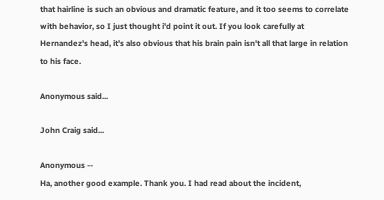that hairline is such an obvious and dramatic feature, and it too seems to correlate with behavior, so I just thought i'd point it out. If you look carefully at Hernandez's head, it's also obvious that his brain pain isn't all that large in relation to his face.

Anonymous said...

John Craig said...

Anonymous --
Ha, another good example. Thank you. I had read about the incident,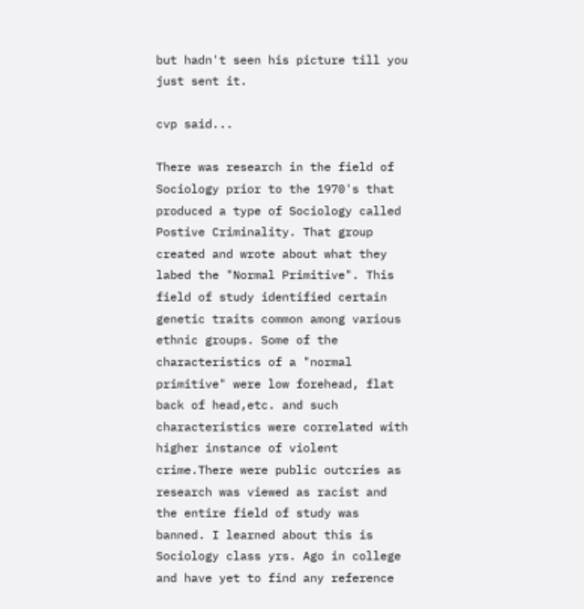but hadn't seen his picture till you just sent it.

cvp said...

There was research in the field of Sociology prior to the 1970's that produced a type of Sociology called Postive Criminality. That group created and wrote about what they labed the "Normal Primitive". This field of study identified certain genetic traits common among various ethnic groups. Some of the characteristics of a "normal primitive" were low forehead, flat back of head,etc. and such characteristics were correlated with higher instance of violent crime.There were public outcries as research was viewed as racist and the entire field of study was banned. I learned about this is Sociology class yrs. Ago in college and have yet to find any reference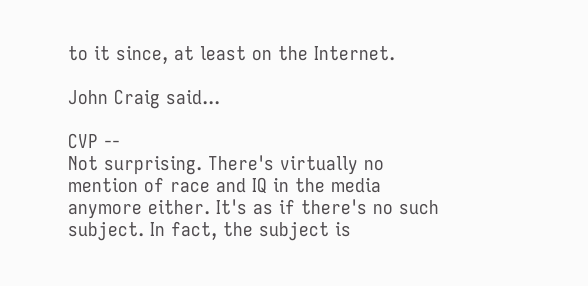to it since, at least on the Internet.

John Craig said...

CVP --
Not surprising. There's virtually no mention of race and IQ in the media anymore either. It's as if there's no such subject. In fact, the subject is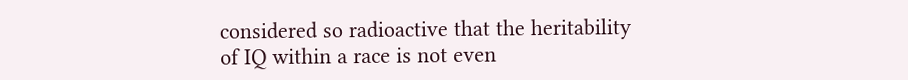considered so radioactive that the heritability of IQ within a race is not even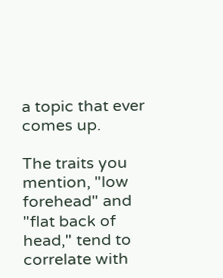a topic that ever comes up.

The traits you mention, "low forehead" and "flat back of head," tend to correlate with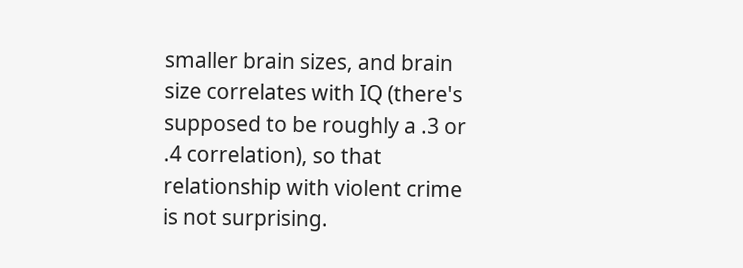smaller brain sizes, and brain size correlates with IQ (there's supposed to be roughly a .3 or .4 correlation), so that relationship with violent crime is not surprising.